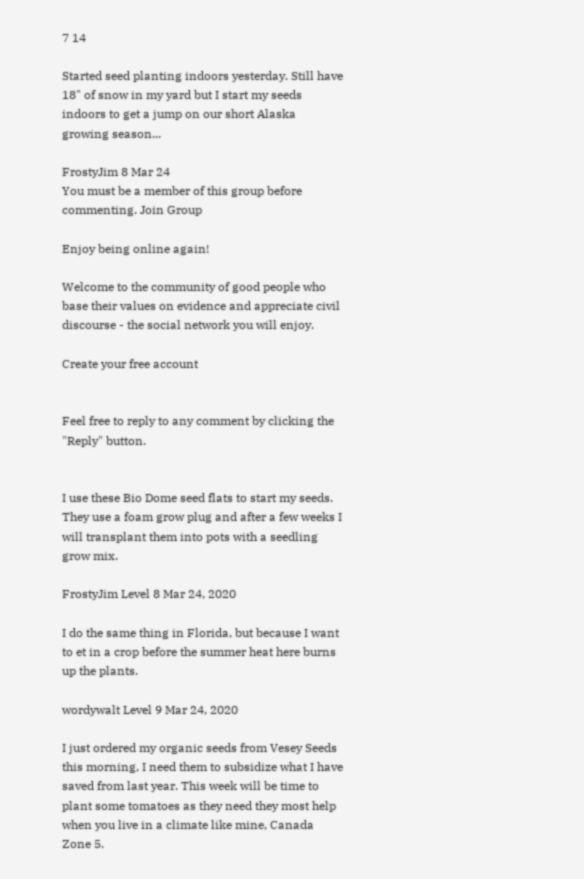7 14

Started seed planting indoors yesterday. Still have 18" of snow in my yard but I start my seeds indoors to get a jump on our short Alaska growing season...

FrostyJim 8 Mar 24
You must be a member of this group before commenting. Join Group

Enjoy being online again!

Welcome to the community of good people who base their values on evidence and appreciate civil discourse - the social network you will enjoy.

Create your free account


Feel free to reply to any comment by clicking the "Reply" button.


I use these Bio Dome seed flats to start my seeds. They use a foam grow plug and after a few weeks I will transplant them into pots with a seedling grow mix.

FrostyJim Level 8 Mar 24, 2020

I do the same thing in Florida, but because I want to et in a crop before the summer heat here burns up the plants.

wordywalt Level 9 Mar 24, 2020

I just ordered my organic seeds from Vesey Seeds this morning, I need them to subsidize what I have saved from last year. This week will be time to plant some tomatoes as they need they most help when you live in a climate like mine, Canada Zone 5.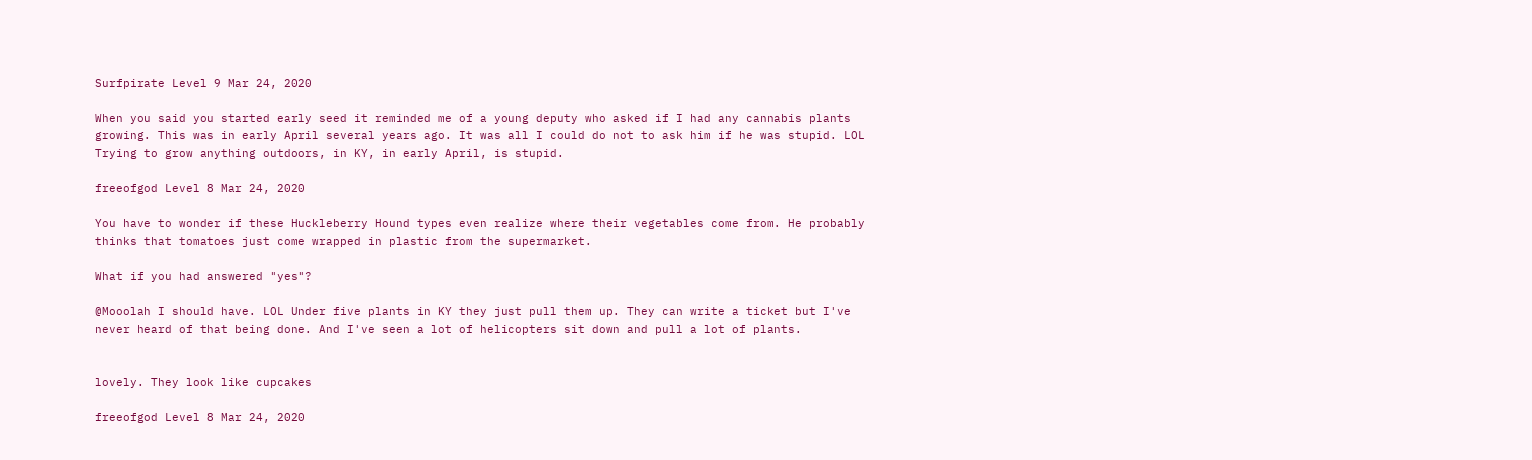Surfpirate Level 9 Mar 24, 2020

When you said you started early seed it reminded me of a young deputy who asked if I had any cannabis plants growing. This was in early April several years ago. It was all I could do not to ask him if he was stupid. LOL
Trying to grow anything outdoors, in KY, in early April, is stupid.

freeofgod Level 8 Mar 24, 2020

You have to wonder if these Huckleberry Hound types even realize where their vegetables come from. He probably thinks that tomatoes just come wrapped in plastic from the supermarket.

What if you had answered "yes"?

@Mooolah I should have. LOL Under five plants in KY they just pull them up. They can write a ticket but I've never heard of that being done. And I've seen a lot of helicopters sit down and pull a lot of plants.


lovely. They look like cupcakes

freeofgod Level 8 Mar 24, 2020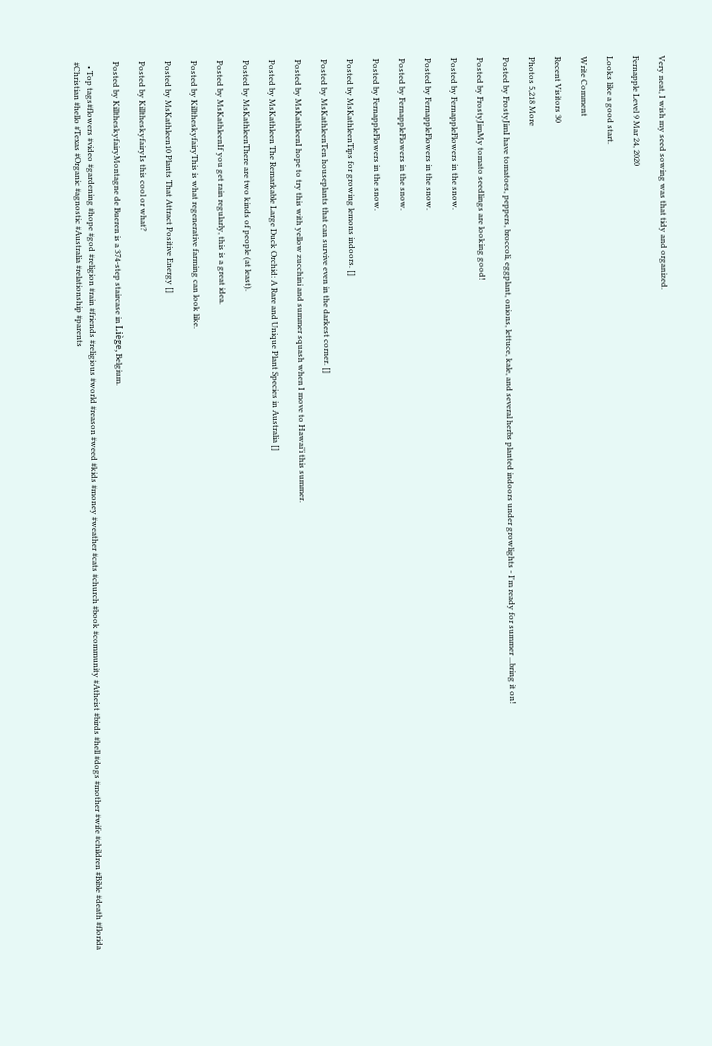Very neat, I wish my seed sowing was that tidy and organized.

Fernapple Level 9 Mar 24, 2020

Looks like a good start.

Write Comment

Recent Visitors 30

Photos 5,218 More

Posted by FrostyJimI have tomatoes, peppers, broccoli, eggplant, onions, lettuce, kale, and several herbs planted indoors under growlights - I'm ready for summer ...bring it on!

Posted by FrostyJimMy tomato seedlings are looking good!

Posted by FernappleFlowers in the snow.

Posted by FernappleFlowers in the snow.

Posted by FernappleFlowers in the snow.

Posted by FernappleFlowers in the snow.

Posted by MsKathleenTips for growing lemons indoors. []

Posted by MsKathleenTen houseplants that can survive even in the darkest corner. []

Posted by MsKathleenI hope to try this with yellow zucchini and summer squash when I move to Hawai’i this summer.

Posted by MsKathleen The Remarkable Large Duck Orchid: A Rare and Unique Plant Species in Australia []

Posted by MsKathleenThere are two kinds of people (at least).

Posted by MsKathleenIf you get rain regularly, this is a great idea.

Posted by KilltheskyfairyThis is what regenerative farming can look like.

Posted by MsKathleen10 Plants That Attract Positive Energy []

Posted by KilltheskyfairyIs this cool or what?

Posted by KilltheskyfairyMontagne de Bueren is a 374-step staircase in Liège, Belgium.

  • Top tags#flowers #video #gardening #hope #god #religion #rain #friends #religious #world #reason #weed #kids #money #weather #cats #church #book #community #Atheist #birds #hell #dogs #mother #wife #children #Bible #death #florida #Christian #hello #Texas #Organic #agnostic #Australia #relationship #parents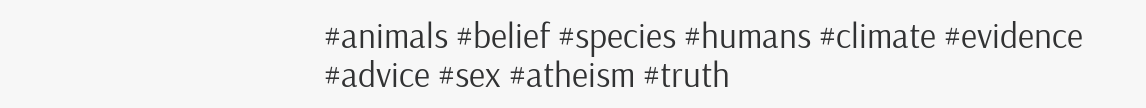#animals #belief #species #humans #climate #evidence #advice #sex #atheism #truth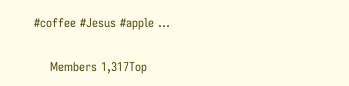#coffee #Jesus #apple ...

    Members 1,317Top